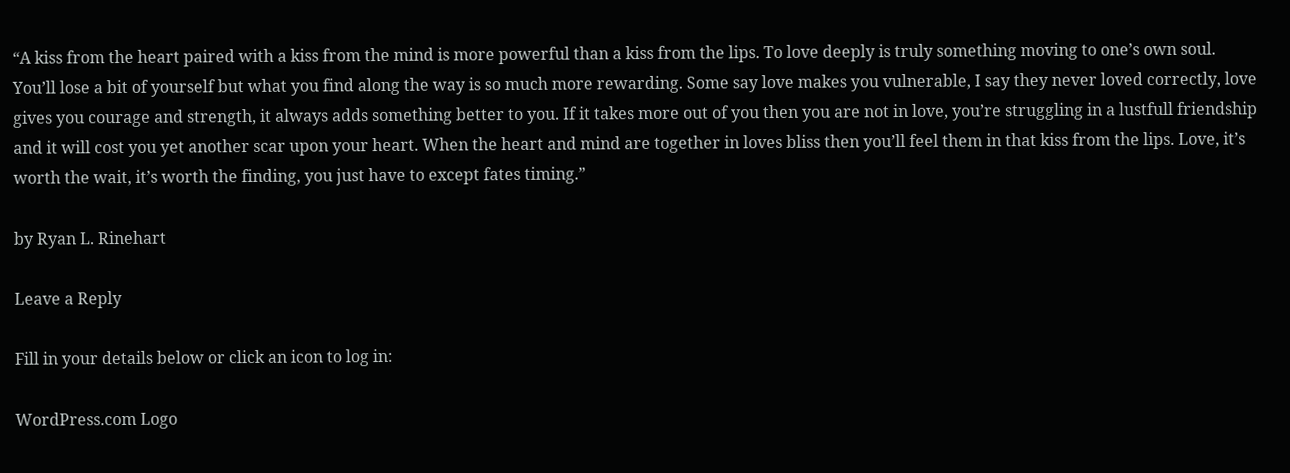“A kiss from the heart paired with a kiss from the mind is more powerful than a kiss from the lips. To love deeply is truly something moving to one’s own soul.  You’ll lose a bit of yourself but what you find along the way is so much more rewarding. Some say love makes you vulnerable, I say they never loved correctly, love gives you courage and strength, it always adds something better to you. If it takes more out of you then you are not in love, you’re struggling in a lustfull friendship and it will cost you yet another scar upon your heart. When the heart and mind are together in loves bliss then you’ll feel them in that kiss from the lips. Love, it’s worth the wait, it’s worth the finding, you just have to except fates timing.”

by Ryan L. Rinehart

Leave a Reply

Fill in your details below or click an icon to log in:

WordPress.com Logo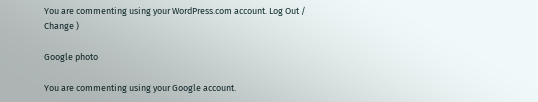You are commenting using your WordPress.com account. Log Out /  Change )

Google photo

You are commenting using your Google account.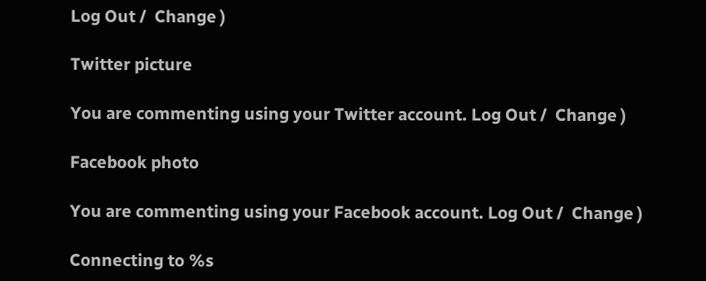Log Out /  Change )

Twitter picture

You are commenting using your Twitter account. Log Out /  Change )

Facebook photo

You are commenting using your Facebook account. Log Out /  Change )

Connecting to %s